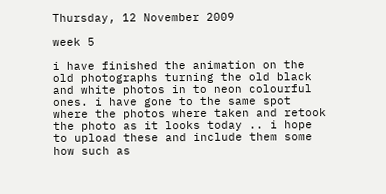Thursday, 12 November 2009

week 5

i have finished the animation on the old photographs turning the old black and white photos in to neon colourful ones. i have gone to the same spot where the photos where taken and retook the photo as it looks today .. i hope to upload these and include them some how such as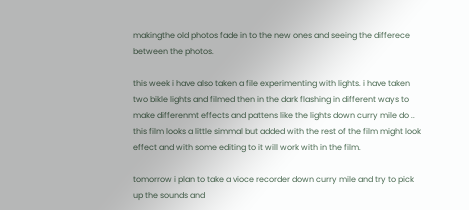makingthe old photos fade in to the new ones and seeing the differece between the photos.

this week i have also taken a file experimenting with lights. i have taken two bikle lights and filmed then in the dark flashing in different ways to make differenmt effects and pattens like the lights down curry mile do .. this film looks a little simmal but added with the rest of the film might look effect and with some editing to it will work with in the film.

tomorrow i plan to take a vioce recorder down curry mile and try to pick up the sounds and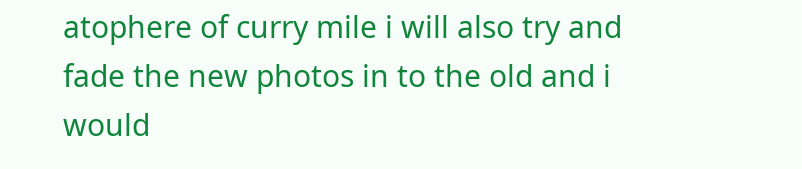atophere of curry mile i will also try and fade the new photos in to the old and i would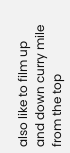also like to film up and down curry mile from the top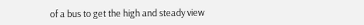of a bus to get the high and steady view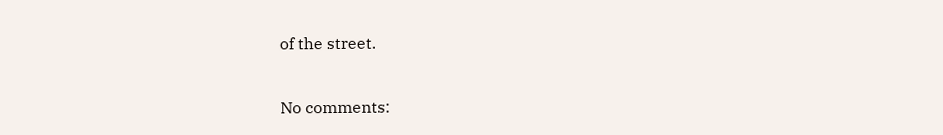of the street.

No comments: